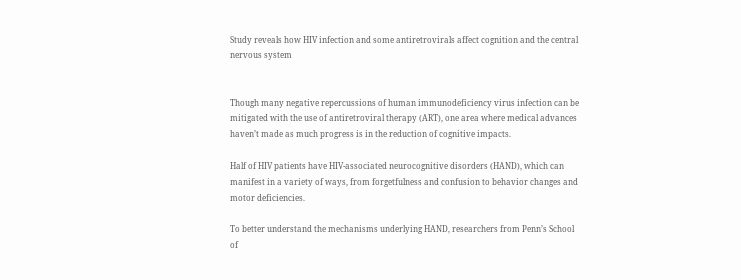Study reveals how HIV infection and some antiretrovirals affect cognition and the central nervous system


Though many negative repercussions of human immunodeficiency virus infection can be mitigated with the use of antiretroviral therapy (ART), one area where medical advances haven’t made as much progress is in the reduction of cognitive impacts.

Half of HIV patients have HIV-associated neurocognitive disorders (HAND), which can manifest in a variety of ways, from forgetfulness and confusion to behavior changes and motor deficiencies.

To better understand the mechanisms underlying HAND, researchers from Penn’s School of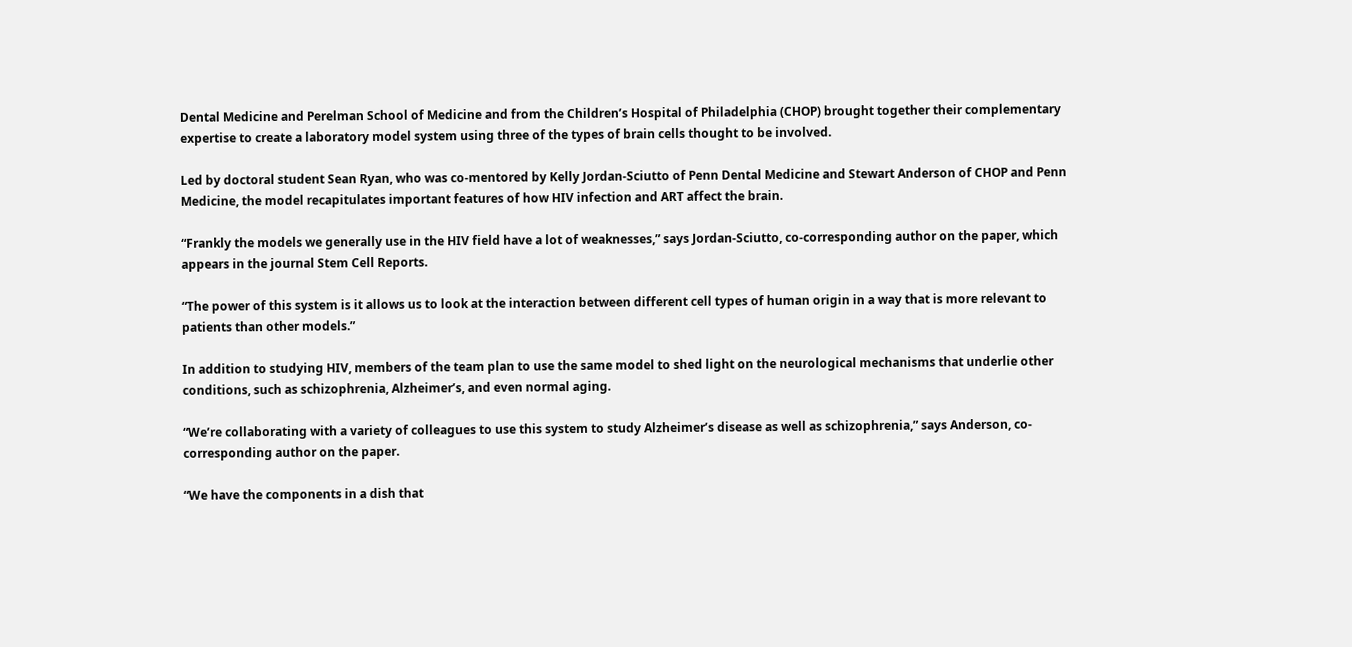Dental Medicine and Perelman School of Medicine and from the Children’s Hospital of Philadelphia (CHOP) brought together their complementary expertise to create a laboratory model system using three of the types of brain cells thought to be involved.

Led by doctoral student Sean Ryan, who was co-mentored by Kelly Jordan-Sciutto of Penn Dental Medicine and Stewart Anderson of CHOP and Penn Medicine, the model recapitulates important features of how HIV infection and ART affect the brain.

“Frankly the models we generally use in the HIV field have a lot of weaknesses,” says Jordan-Sciutto, co-corresponding author on the paper, which appears in the journal Stem Cell Reports.

“The power of this system is it allows us to look at the interaction between different cell types of human origin in a way that is more relevant to patients than other models.”

In addition to studying HIV, members of the team plan to use the same model to shed light on the neurological mechanisms that underlie other conditions, such as schizophrenia, Alzheimer’s, and even normal aging.

“We’re collaborating with a variety of colleagues to use this system to study Alzheimer’s disease as well as schizophrenia,” says Anderson, co-corresponding author on the paper.

“We have the components in a dish that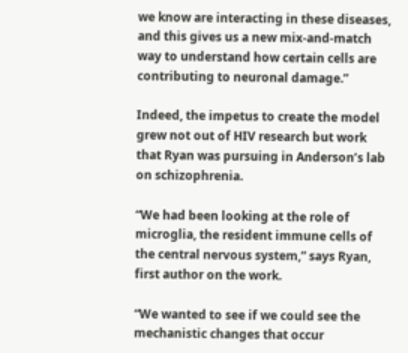we know are interacting in these diseases, and this gives us a new mix-and-match way to understand how certain cells are contributing to neuronal damage.”

Indeed, the impetus to create the model grew not out of HIV research but work that Ryan was pursuing in Anderson’s lab on schizophrenia.

“We had been looking at the role of microglia, the resident immune cells of the central nervous system,” says Ryan, first author on the work.

“We wanted to see if we could see the mechanistic changes that occur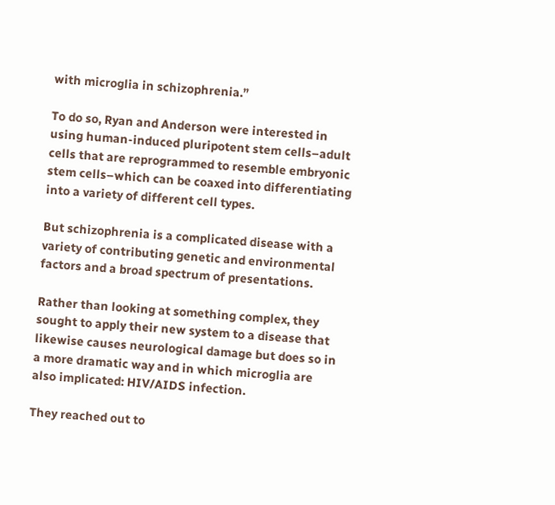with microglia in schizophrenia.”

To do so, Ryan and Anderson were interested in using human-induced pluripotent stem cells–adult cells that are reprogrammed to resemble embryonic stem cells–which can be coaxed into differentiating into a variety of different cell types.

But schizophrenia is a complicated disease with a variety of contributing genetic and environmental factors and a broad spectrum of presentations.

Rather than looking at something complex, they sought to apply their new system to a disease that likewise causes neurological damage but does so in a more dramatic way and in which microglia are also implicated: HIV/AIDS infection.

They reached out to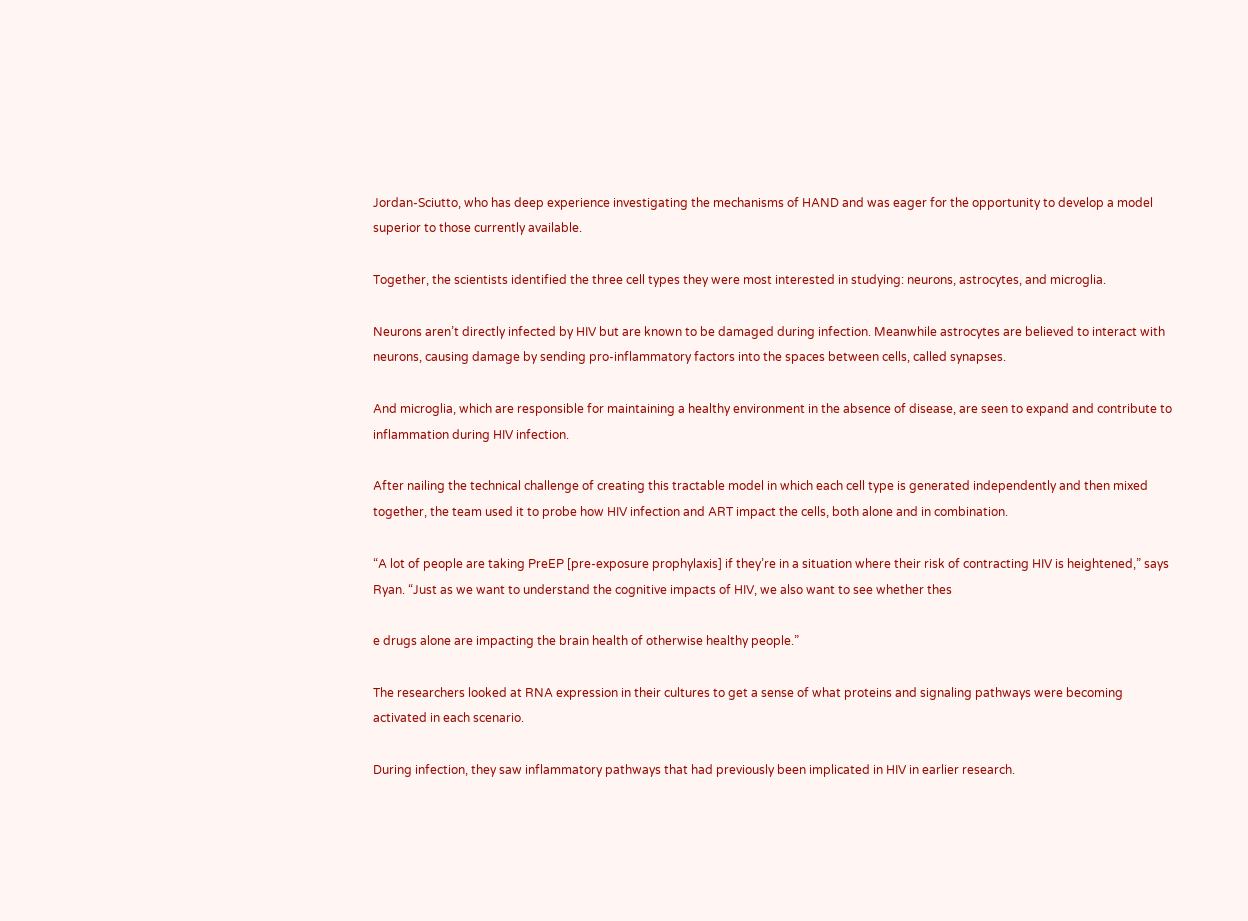Jordan-Sciutto, who has deep experience investigating the mechanisms of HAND and was eager for the opportunity to develop a model superior to those currently available.

Together, the scientists identified the three cell types they were most interested in studying: neurons, astrocytes, and microglia.

Neurons aren’t directly infected by HIV but are known to be damaged during infection. Meanwhile astrocytes are believed to interact with neurons, causing damage by sending pro-inflammatory factors into the spaces between cells, called synapses.

And microglia, which are responsible for maintaining a healthy environment in the absence of disease, are seen to expand and contribute to inflammation during HIV infection.

After nailing the technical challenge of creating this tractable model in which each cell type is generated independently and then mixed together, the team used it to probe how HIV infection and ART impact the cells, both alone and in combination.

“A lot of people are taking PreEP [pre-exposure prophylaxis] if they’re in a situation where their risk of contracting HIV is heightened,” says Ryan. “Just as we want to understand the cognitive impacts of HIV, we also want to see whether thes

e drugs alone are impacting the brain health of otherwise healthy people.”

The researchers looked at RNA expression in their cultures to get a sense of what proteins and signaling pathways were becoming activated in each scenario.

During infection, they saw inflammatory pathways that had previously been implicated in HIV in earlier research.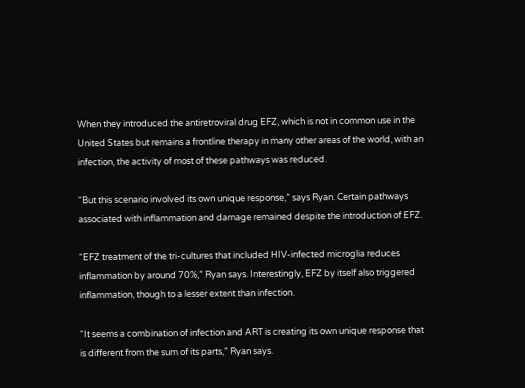When they introduced the antiretroviral drug EFZ, which is not in common use in the United States but remains a frontline therapy in many other areas of the world, with an infection, the activity of most of these pathways was reduced.

“But this scenario involved its own unique response,” says Ryan. Certain pathways associated with inflammation and damage remained despite the introduction of EFZ.

“EFZ treatment of the tri-cultures that included HIV-infected microglia reduces inflammation by around 70%,” Ryan says. Interestingly, EFZ by itself also triggered inflammation, though to a lesser extent than infection.

“It seems a combination of infection and ART is creating its own unique response that is different from the sum of its parts,” Ryan says.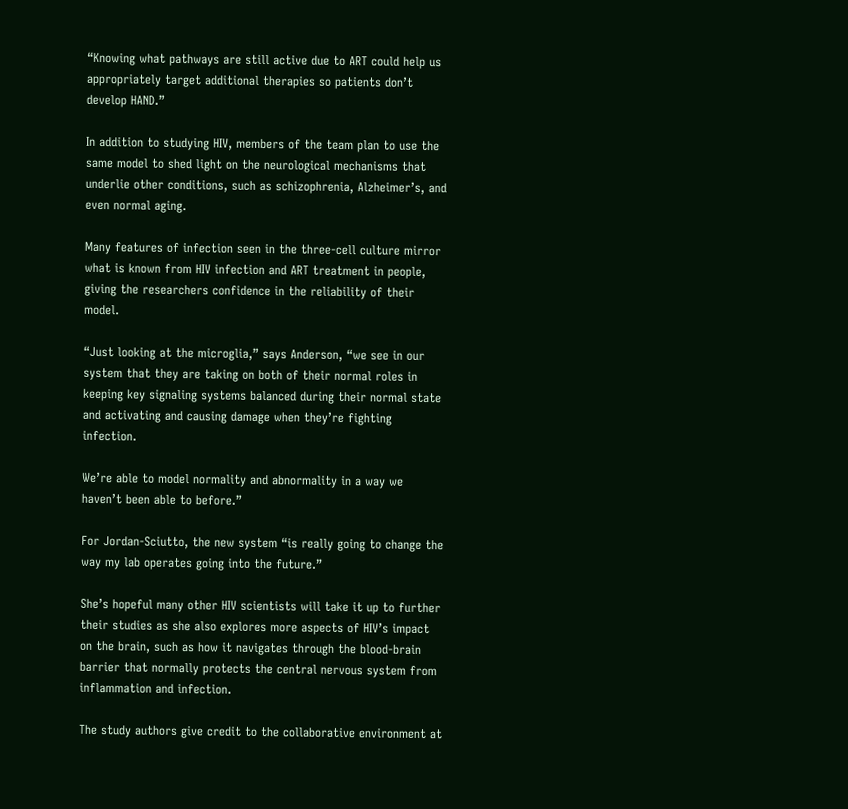“Knowing what pathways are still active due to ART could help us appropriately target additional therapies so patients don’t develop HAND.”

In addition to studying HIV, members of the team plan to use the same model to shed light on the neurological mechanisms that underlie other conditions, such as schizophrenia, Alzheimer’s, and even normal aging.

Many features of infection seen in the three-cell culture mirror what is known from HIV infection and ART treatment in people, giving the researchers confidence in the reliability of their model.

“Just looking at the microglia,” says Anderson, “we see in our system that they are taking on both of their normal roles in keeping key signaling systems balanced during their normal state and activating and causing damage when they’re fighting infection.

We’re able to model normality and abnormality in a way we haven’t been able to before.”

For Jordan-Sciutto, the new system “is really going to change the way my lab operates going into the future.”

She’s hopeful many other HIV scientists will take it up to further their studies as she also explores more aspects of HIV’s impact on the brain, such as how it navigates through the blood-brain barrier that normally protects the central nervous system from inflammation and infection.

The study authors give credit to the collaborative environment at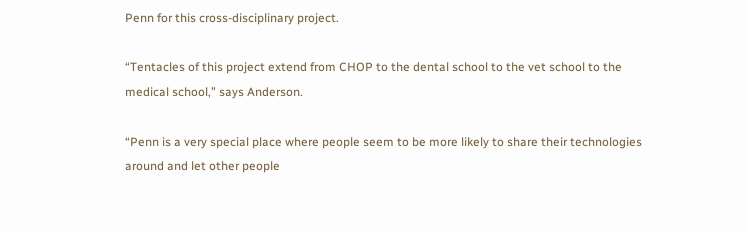Penn for this cross-disciplinary project.

“Tentacles of this project extend from CHOP to the dental school to the vet school to the medical school,” says Anderson.

“Penn is a very special place where people seem to be more likely to share their technologies around and let other people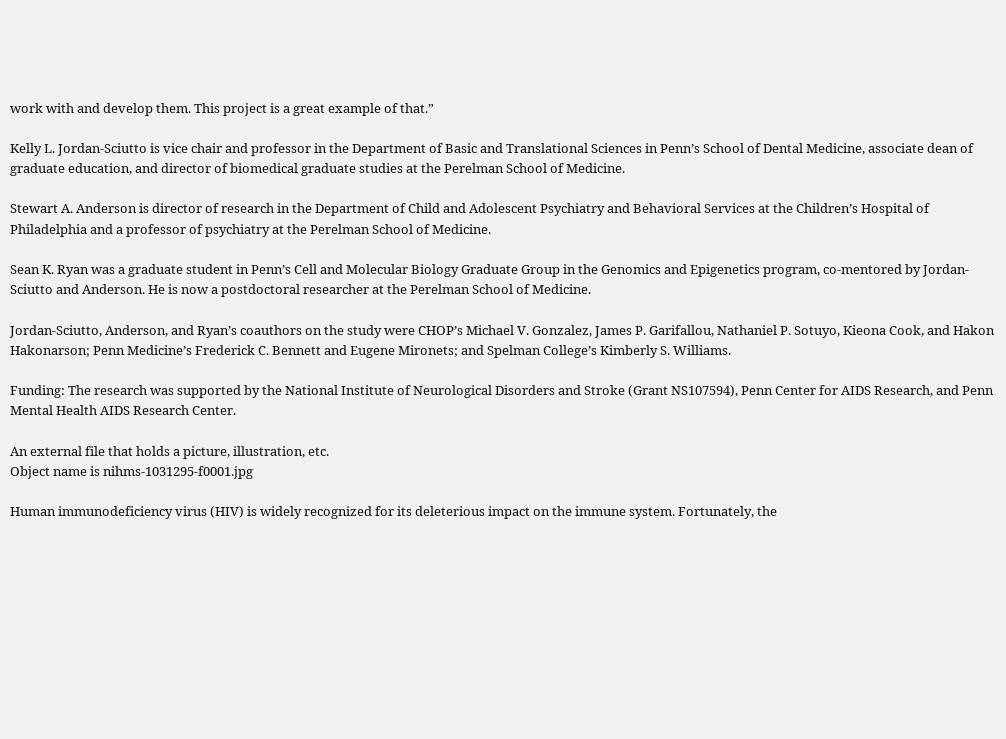work with and develop them. This project is a great example of that.”

Kelly L. Jordan-Sciutto is vice chair and professor in the Department of Basic and Translational Sciences in Penn’s School of Dental Medicine, associate dean of graduate education, and director of biomedical graduate studies at the Perelman School of Medicine.

Stewart A. Anderson is director of research in the Department of Child and Adolescent Psychiatry and Behavioral Services at the Children’s Hospital of Philadelphia and a professor of psychiatry at the Perelman School of Medicine.

Sean K. Ryan was a graduate student in Penn’s Cell and Molecular Biology Graduate Group in the Genomics and Epigenetics program, co-mentored by Jordan-Sciutto and Anderson. He is now a postdoctoral researcher at the Perelman School of Medicine.

Jordan-Sciutto, Anderson, and Ryan’s coauthors on the study were CHOP’s Michael V. Gonzalez, James P. Garifallou, Nathaniel P. Sotuyo, Kieona Cook, and Hakon Hakonarson; Penn Medicine’s Frederick C. Bennett and Eugene Mironets; and Spelman College’s Kimberly S. Williams.

Funding: The research was supported by the National Institute of Neurological Disorders and Stroke (Grant NS107594), Penn Center for AIDS Research, and Penn Mental Health AIDS Research Center.

An external file that holds a picture, illustration, etc.
Object name is nihms-1031295-f0001.jpg

Human immunodeficiency virus (HIV) is widely recognized for its deleterious impact on the immune system. Fortunately, the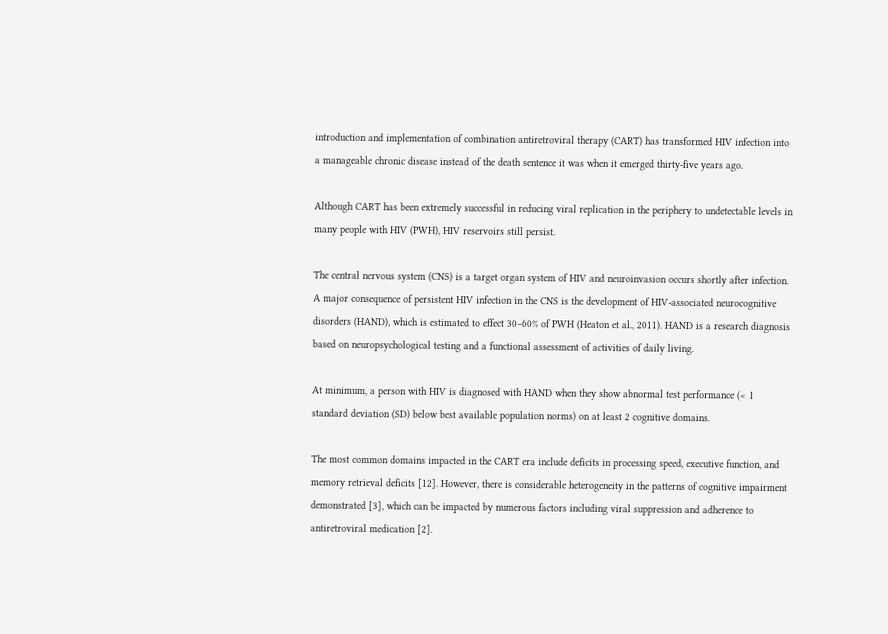introduction and implementation of combination antiretroviral therapy (CART) has transformed HIV infection into a manageable chronic disease instead of the death sentence it was when it emerged thirty-five years ago.

Although CART has been extremely successful in reducing viral replication in the periphery to undetectable levels in many people with HIV (PWH), HIV reservoirs still persist.

The central nervous system (CNS) is a target organ system of HIV and neuroinvasion occurs shortly after infection. A major consequence of persistent HIV infection in the CNS is the development of HIV-associated neurocognitive disorders (HAND), which is estimated to effect 30–60% of PWH (Heaton et al., 2011). HAND is a research diagnosis based on neuropsychological testing and a functional assessment of activities of daily living.

At minimum, a person with HIV is diagnosed with HAND when they show abnormal test performance (< 1 standard deviation (SD) below best available population norms) on at least 2 cognitive domains.

The most common domains impacted in the CART era include deficits in processing speed, executive function, and memory retrieval deficits [12]. However, there is considerable heterogeneity in the patterns of cognitive impairment demonstrated [3], which can be impacted by numerous factors including viral suppression and adherence to antiretroviral medication [2].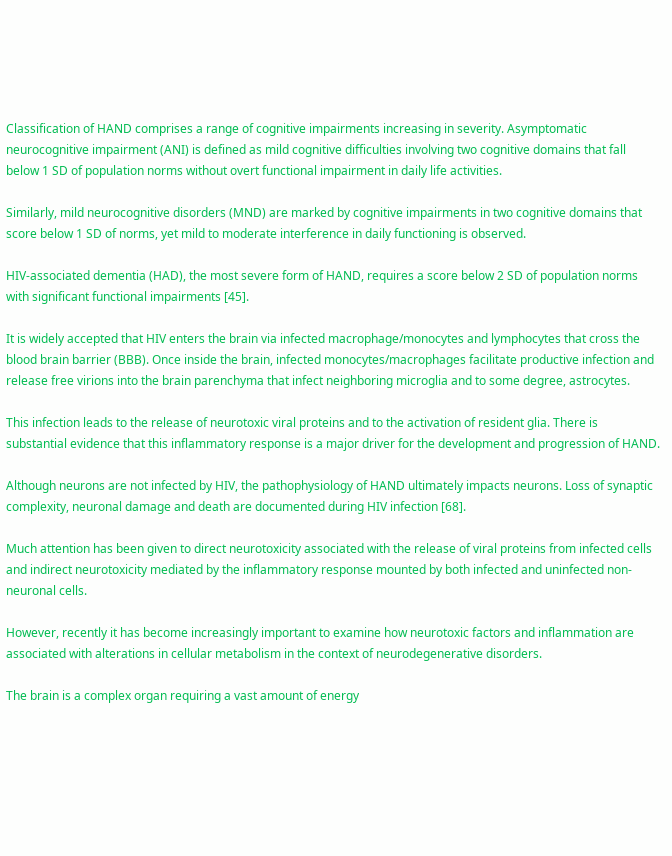Classification of HAND comprises a range of cognitive impairments increasing in severity. Asymptomatic neurocognitive impairment (ANI) is defined as mild cognitive difficulties involving two cognitive domains that fall below 1 SD of population norms without overt functional impairment in daily life activities.

Similarly, mild neurocognitive disorders (MND) are marked by cognitive impairments in two cognitive domains that score below 1 SD of norms, yet mild to moderate interference in daily functioning is observed.

HIV-associated dementia (HAD), the most severe form of HAND, requires a score below 2 SD of population norms with significant functional impairments [45].

It is widely accepted that HIV enters the brain via infected macrophage/monocytes and lymphocytes that cross the blood brain barrier (BBB). Once inside the brain, infected monocytes/macrophages facilitate productive infection and release free virions into the brain parenchyma that infect neighboring microglia and to some degree, astrocytes.

This infection leads to the release of neurotoxic viral proteins and to the activation of resident glia. There is substantial evidence that this inflammatory response is a major driver for the development and progression of HAND.

Although neurons are not infected by HIV, the pathophysiology of HAND ultimately impacts neurons. Loss of synaptic complexity, neuronal damage and death are documented during HIV infection [68].

Much attention has been given to direct neurotoxicity associated with the release of viral proteins from infected cells and indirect neurotoxicity mediated by the inflammatory response mounted by both infected and uninfected non-neuronal cells.

However, recently it has become increasingly important to examine how neurotoxic factors and inflammation are associated with alterations in cellular metabolism in the context of neurodegenerative disorders.

The brain is a complex organ requiring a vast amount of energy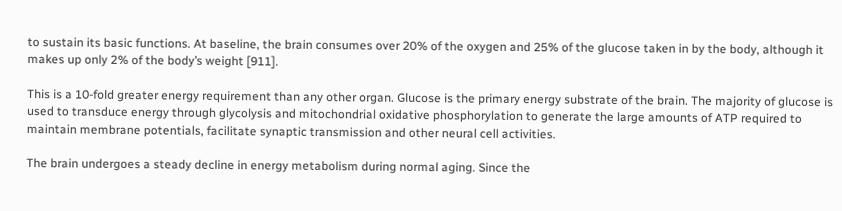to sustain its basic functions. At baseline, the brain consumes over 20% of the oxygen and 25% of the glucose taken in by the body, although it makes up only 2% of the body’s weight [911].

This is a 10-fold greater energy requirement than any other organ. Glucose is the primary energy substrate of the brain. The majority of glucose is used to transduce energy through glycolysis and mitochondrial oxidative phosphorylation to generate the large amounts of ATP required to maintain membrane potentials, facilitate synaptic transmission and other neural cell activities.

The brain undergoes a steady decline in energy metabolism during normal aging. Since the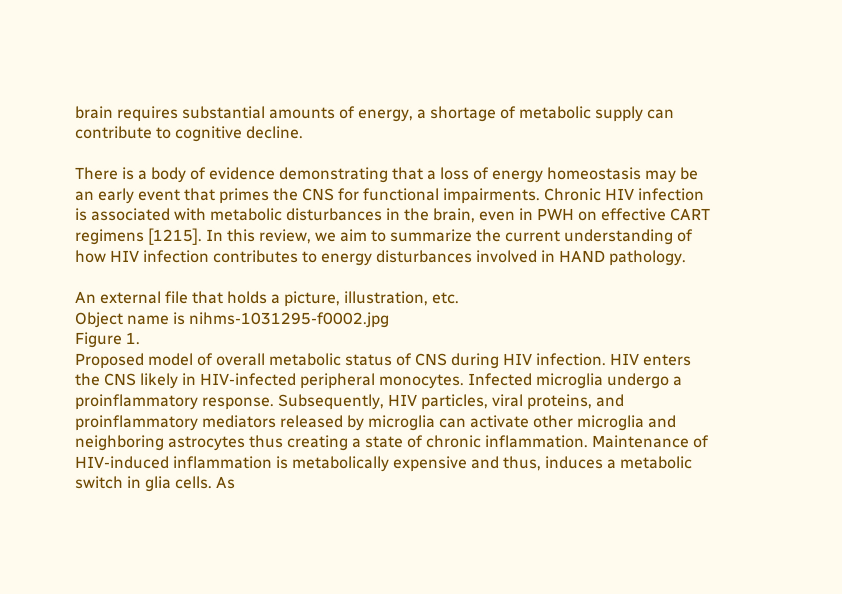brain requires substantial amounts of energy, a shortage of metabolic supply can contribute to cognitive decline.

There is a body of evidence demonstrating that a loss of energy homeostasis may be an early event that primes the CNS for functional impairments. Chronic HIV infection is associated with metabolic disturbances in the brain, even in PWH on effective CART regimens [1215]. In this review, we aim to summarize the current understanding of how HIV infection contributes to energy disturbances involved in HAND pathology.

An external file that holds a picture, illustration, etc.
Object name is nihms-1031295-f0002.jpg
Figure 1.
Proposed model of overall metabolic status of CNS during HIV infection. HIV enters the CNS likely in HIV-infected peripheral monocytes. Infected microglia undergo a proinflammatory response. Subsequently, HIV particles, viral proteins, and proinflammatory mediators released by microglia can activate other microglia and neighboring astrocytes thus creating a state of chronic inflammation. Maintenance of HIV-induced inflammation is metabolically expensive and thus, induces a metabolic switch in glia cells. As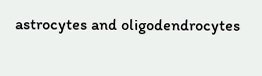astrocytes and oligodendrocytes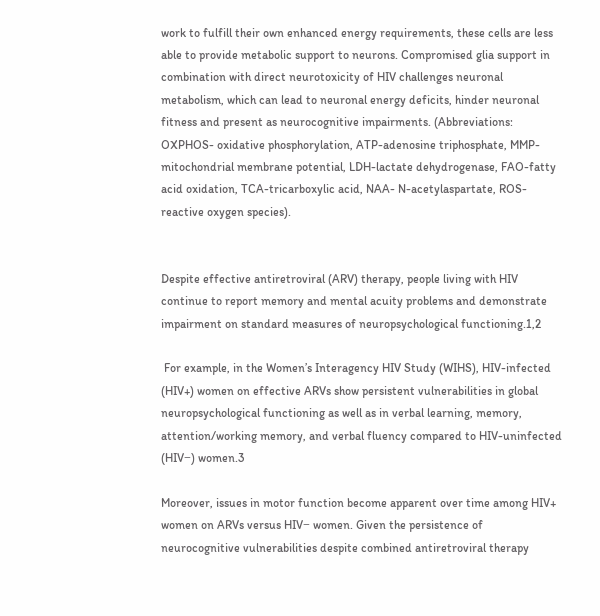work to fulfill their own enhanced energy requirements, these cells are less able to provide metabolic support to neurons. Compromised glia support in combination with direct neurotoxicity of HIV challenges neuronal metabolism, which can lead to neuronal energy deficits, hinder neuronal fitness and present as neurocognitive impairments. (Abbreviations: OXPHOS- oxidative phosphorylation, ATP-adenosine triphosphate, MMP- mitochondrial membrane potential, LDH-lactate dehydrogenase, FAO-fatty acid oxidation, TCA-tricarboxylic acid, NAA- N-acetylaspartate, ROS-reactive oxygen species).


Despite effective antiretroviral (ARV) therapy, people living with HIV continue to report memory and mental acuity problems and demonstrate impairment on standard measures of neuropsychological functioning.1,2

 For example, in the Women’s Interagency HIV Study (WIHS), HIV-infected (HIV+) women on effective ARVs show persistent vulnerabilities in global neuropsychological functioning as well as in verbal learning, memory, attention/working memory, and verbal fluency compared to HIV-uninfected (HIV−) women.3

Moreover, issues in motor function become apparent over time among HIV+ women on ARVs versus HIV− women. Given the persistence of neurocognitive vulnerabilities despite combined antiretroviral therapy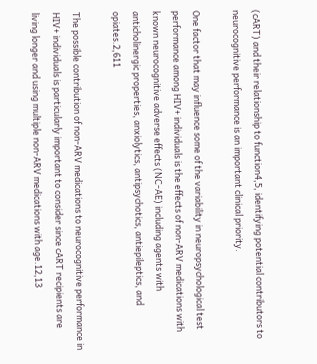(cART) and their relationship to function4,5, identifying potential contributors to neurocognitive performance is an important clinical priority.

One factor that may influence some of the variability in neuropsychological test performance among HIV+ individuals is the effects of non-ARV medications with known neurocognitive adverse effects (NC-AE) including agents with anticholinergic properties, anxiolytics, antipsychotics, antiepileptics, and opiates.2,611

The possible contribution of non-ARV medications to neurocognitive performance in HIV+ individuals is particularly important to consider since cART recipients are living longer and using multiple non-ARV medications with age.12,13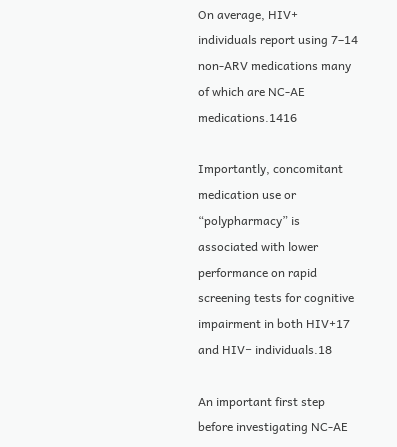On average, HIV+ individuals report using 7–14 non-ARV medications many of which are NC-AE medications.1416

Importantly, concomitant medication use or “polypharmacy” is associated with lower performance on rapid screening tests for cognitive impairment in both HIV+17 and HIV− individuals.18

An important first step before investigating NC-AE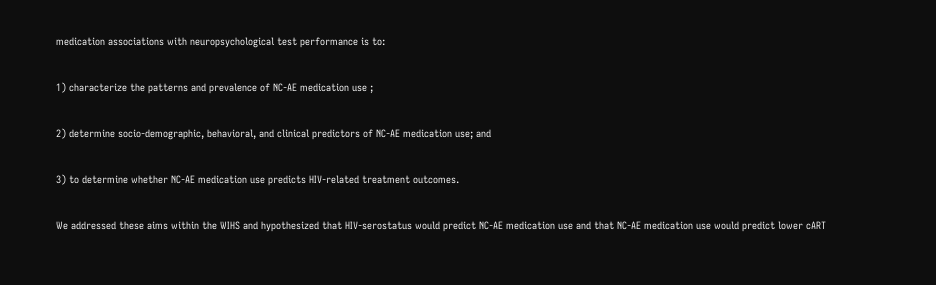medication associations with neuropsychological test performance is to:

1) characterize the patterns and prevalence of NC-AE medication use ;

2) determine socio-demographic, behavioral, and clinical predictors of NC-AE medication use; and

3) to determine whether NC-AE medication use predicts HIV-related treatment outcomes.

We addressed these aims within the WIHS and hypothesized that HIV-serostatus would predict NC-AE medication use and that NC-AE medication use would predict lower cART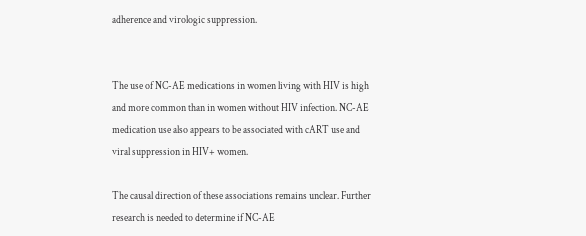adherence and virologic suppression.


The use of NC-AE medications in women living with HIV is high and more common than in women without HIV infection. NC-AE medication use also appears to be associated with cART use and viral suppression in HIV+ women.

The causal direction of these associations remains unclear. Further research is needed to determine if NC-AE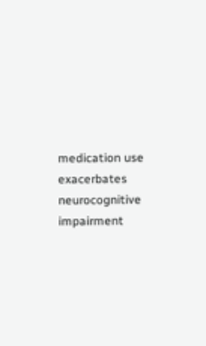medication use exacerbates neurocognitive impairment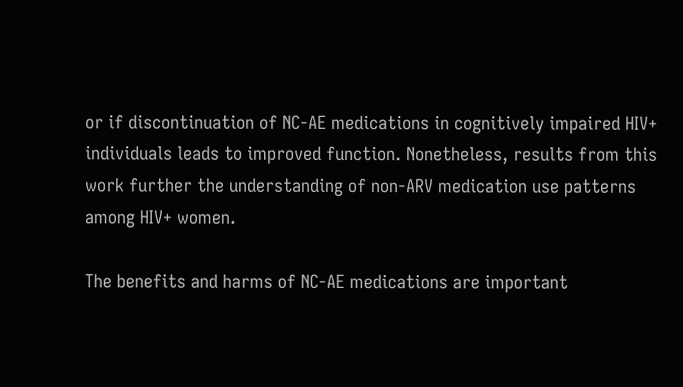or if discontinuation of NC-AE medications in cognitively impaired HIV+ individuals leads to improved function. Nonetheless, results from this work further the understanding of non-ARV medication use patterns among HIV+ women.

The benefits and harms of NC-AE medications are important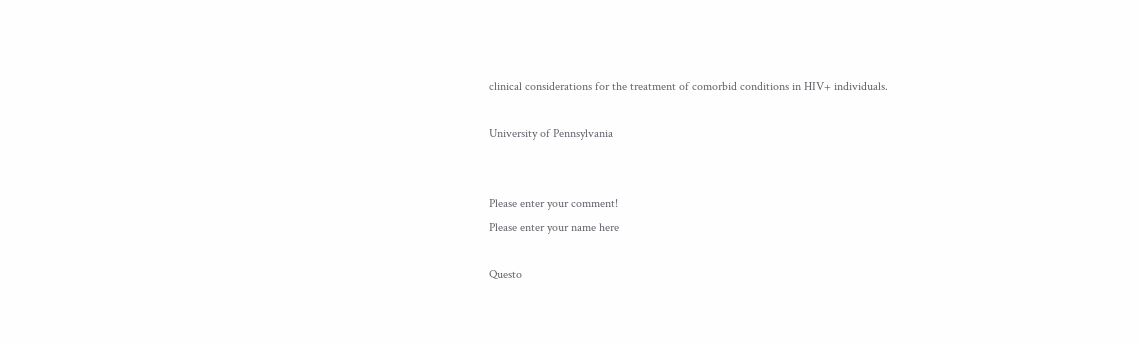clinical considerations for the treatment of comorbid conditions in HIV+ individuals.

University of Pennsylvania


Please enter your comment!
Please enter your name here

Questo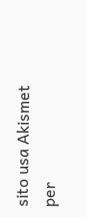sito usa Akismet per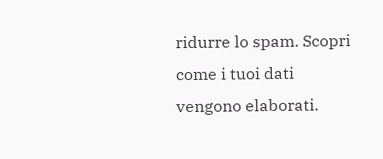ridurre lo spam. Scopri come i tuoi dati vengono elaborati.